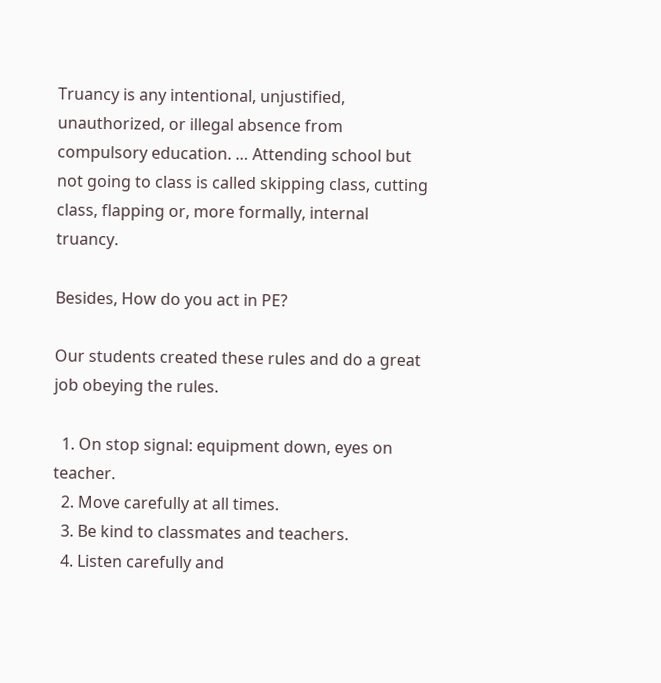Truancy is any intentional, unjustified, unauthorized, or illegal absence from compulsory education. … Attending school but not going to class is called skipping class, cutting class, flapping or, more formally, internal truancy.

Besides, How do you act in PE?

Our students created these rules and do a great job obeying the rules.

  1. On stop signal: equipment down, eyes on teacher.
  2. Move carefully at all times.
  3. Be kind to classmates and teachers.
  4. Listen carefully and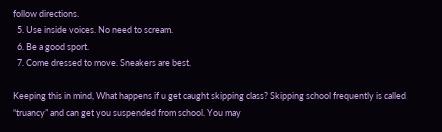follow directions.
  5. Use inside voices. No need to scream.
  6. Be a good sport.
  7. Come dressed to move. Sneakers are best.

Keeping this in mind, What happens if u get caught skipping class? Skipping school frequently is called “truancy” and can get you suspended from school. You may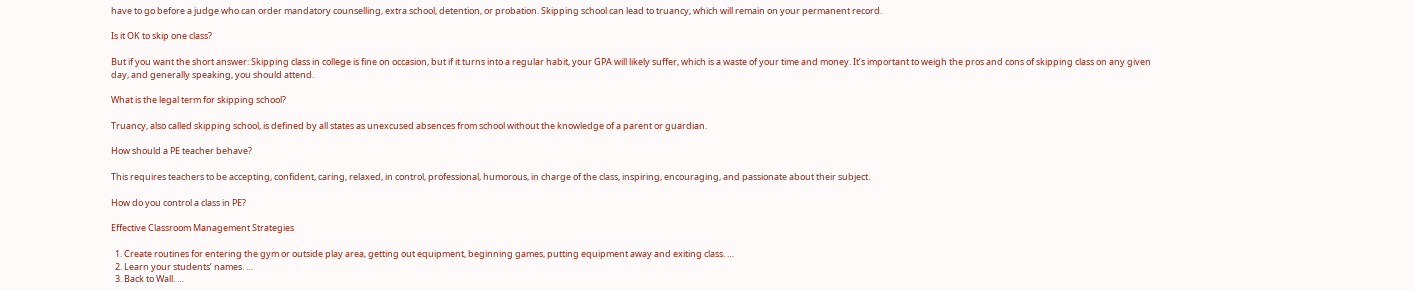have to go before a judge who can order mandatory counselling, extra school, detention, or probation. Skipping school can lead to truancy, which will remain on your permanent record.

Is it OK to skip one class?

But if you want the short answer: Skipping class in college is fine on occasion, but if it turns into a regular habit, your GPA will likely suffer, which is a waste of your time and money. It’s important to weigh the pros and cons of skipping class on any given day, and generally speaking, you should attend.

What is the legal term for skipping school?

Truancy, also called skipping school, is defined by all states as unexcused absences from school without the knowledge of a parent or guardian.

How should a PE teacher behave?

This requires teachers to be accepting, confident, caring, relaxed, in control, professional, humorous, in charge of the class, inspiring, encouraging, and passionate about their subject.

How do you control a class in PE?

Effective Classroom Management Strategies

  1. Create routines for entering the gym or outside play area, getting out equipment, beginning games, putting equipment away and exiting class. …
  2. Learn your students’ names. …
  3. Back to Wall. …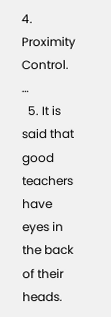4. Proximity Control. …
  5. It is said that good teachers have eyes in the back of their heads.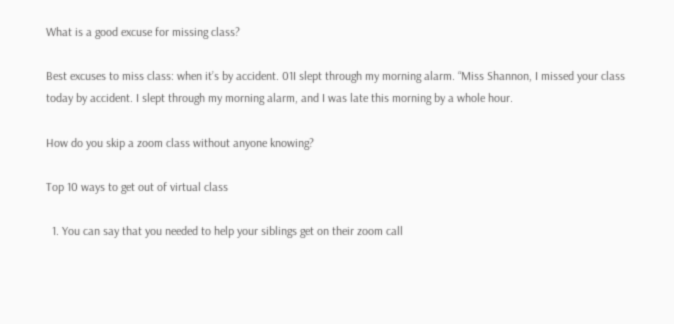What is a good excuse for missing class?

Best excuses to miss class: when it’s by accident. 01I slept through my morning alarm. “Miss Shannon, I missed your class today by accident. I slept through my morning alarm, and I was late this morning by a whole hour.

How do you skip a zoom class without anyone knowing?

Top 10 ways to get out of virtual class

  1. You can say that you needed to help your siblings get on their zoom call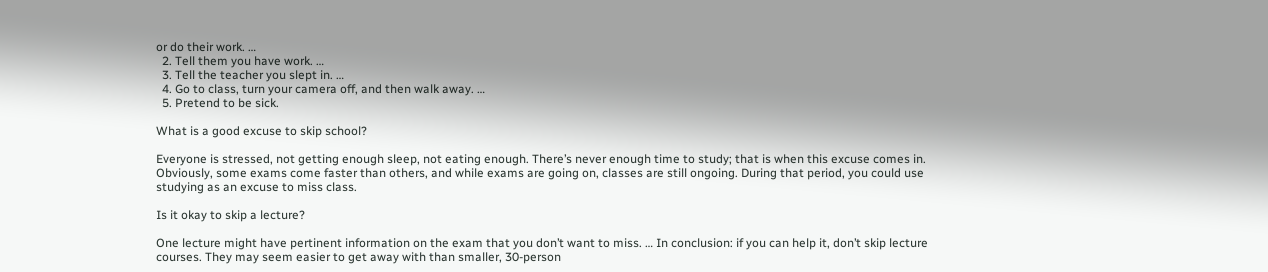or do their work. …
  2. Tell them you have work. …
  3. Tell the teacher you slept in. …
  4. Go to class, turn your camera off, and then walk away. …
  5. Pretend to be sick.

What is a good excuse to skip school?

Everyone is stressed, not getting enough sleep, not eating enough. There’s never enough time to study; that is when this excuse comes in. Obviously, some exams come faster than others, and while exams are going on, classes are still ongoing. During that period, you could use studying as an excuse to miss class.

Is it okay to skip a lecture?

One lecture might have pertinent information on the exam that you don’t want to miss. … In conclusion: if you can help it, don’t skip lecture courses. They may seem easier to get away with than smaller, 30-person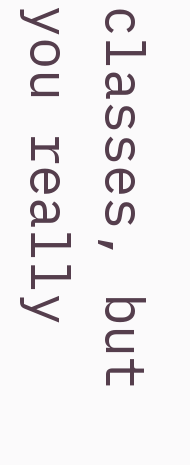classes, but you really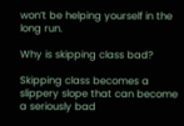won’t be helping yourself in the long run.

Why is skipping class bad?

Skipping class becomes a slippery slope that can become a seriously bad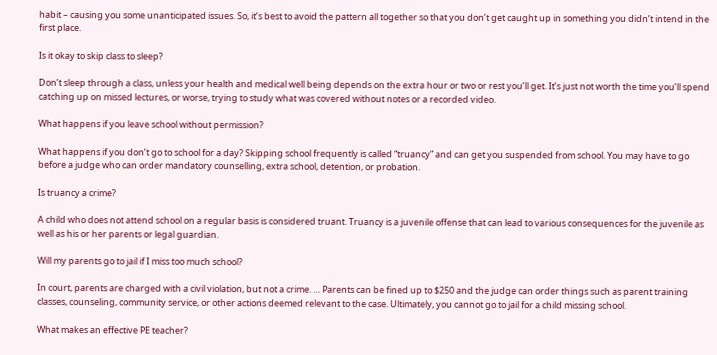habit – causing you some unanticipated issues. So, it’s best to avoid the pattern all together so that you don’t get caught up in something you didn’t intend in the first place.

Is it okay to skip class to sleep?

Don’t sleep through a class, unless your health and medical well being depends on the extra hour or two or rest you’ll get. It’s just not worth the time you’ll spend catching up on missed lectures, or worse, trying to study what was covered without notes or a recorded video.

What happens if you leave school without permission?

What happens if you don’t go to school for a day? Skipping school frequently is called “truancy” and can get you suspended from school. You may have to go before a judge who can order mandatory counselling, extra school, detention, or probation.

Is truancy a crime?

A child who does not attend school on a regular basis is considered truant. Truancy is a juvenile offense that can lead to various consequences for the juvenile as well as his or her parents or legal guardian.

Will my parents go to jail if I miss too much school?

In court, parents are charged with a civil violation, but not a crime. … Parents can be fined up to $250 and the judge can order things such as parent training classes, counseling, community service, or other actions deemed relevant to the case. Ultimately, you cannot go to jail for a child missing school.

What makes an effective PE teacher?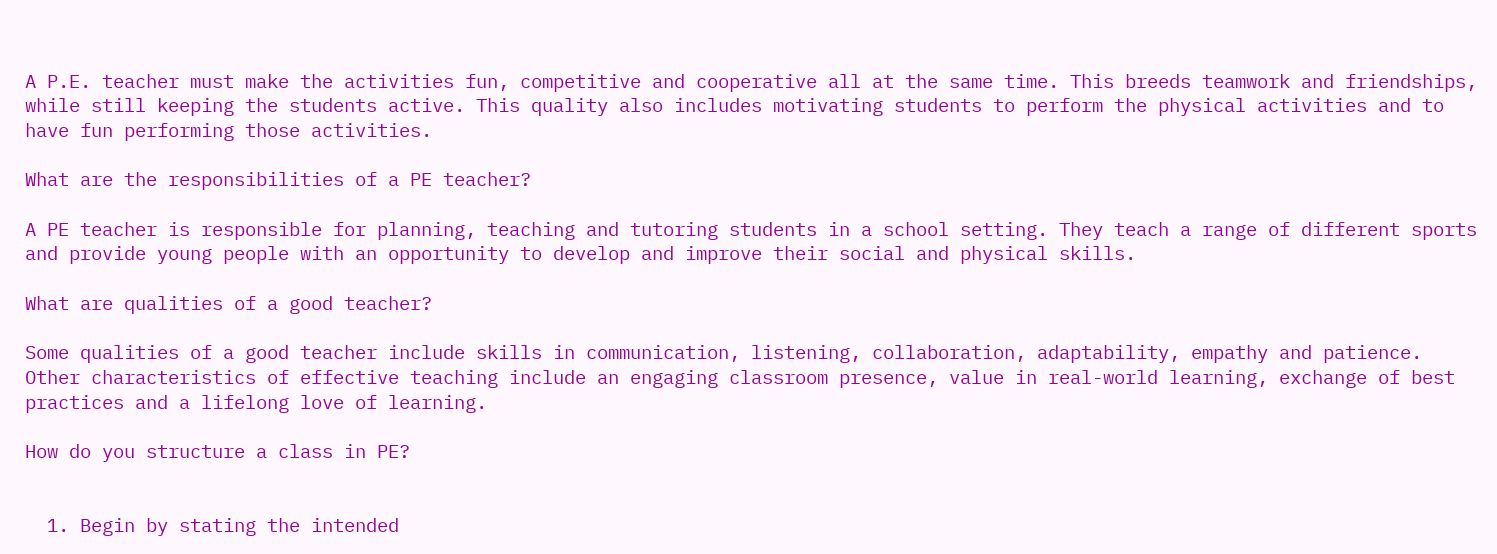A P.E. teacher must make the activities fun, competitive and cooperative all at the same time. This breeds teamwork and friendships, while still keeping the students active. This quality also includes motivating students to perform the physical activities and to have fun performing those activities.

What are the responsibilities of a PE teacher?

A PE teacher is responsible for planning, teaching and tutoring students in a school setting. They teach a range of different sports and provide young people with an opportunity to develop and improve their social and physical skills.

What are qualities of a good teacher?

Some qualities of a good teacher include skills in communication, listening, collaboration, adaptability, empathy and patience. Other characteristics of effective teaching include an engaging classroom presence, value in real-world learning, exchange of best practices and a lifelong love of learning.

How do you structure a class in PE?


  1. Begin by stating the intended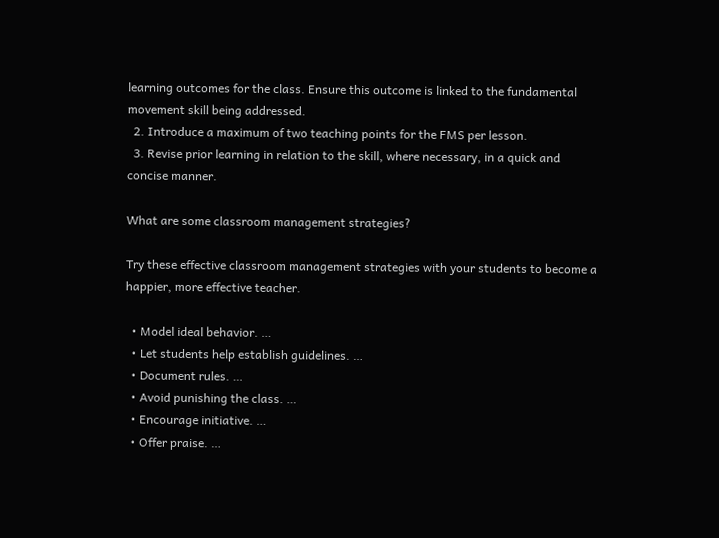learning outcomes for the class. Ensure this outcome is linked to the fundamental movement skill being addressed.
  2. Introduce a maximum of two teaching points for the FMS per lesson.
  3. Revise prior learning in relation to the skill, where necessary, in a quick and concise manner.

What are some classroom management strategies?

Try these effective classroom management strategies with your students to become a happier, more effective teacher.

  • Model ideal behavior. …
  • Let students help establish guidelines. …
  • Document rules. …
  • Avoid punishing the class. …
  • Encourage initiative. …
  • Offer praise. …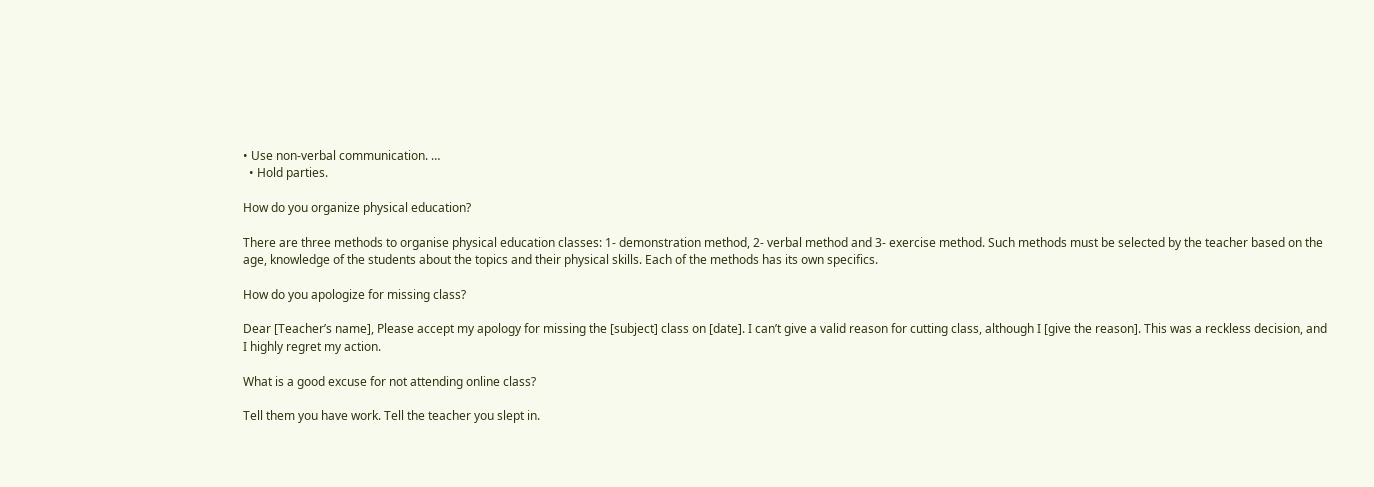• Use non-verbal communication. …
  • Hold parties.

How do you organize physical education?

There are three methods to organise physical education classes: 1- demonstration method, 2- verbal method and 3- exercise method. Such methods must be selected by the teacher based on the age, knowledge of the students about the topics and their physical skills. Each of the methods has its own specifics.

How do you apologize for missing class?

Dear [Teacher’s name], Please accept my apology for missing the [subject] class on [date]. I can’t give a valid reason for cutting class, although I [give the reason]. This was a reckless decision, and I highly regret my action.

What is a good excuse for not attending online class?

Tell them you have work. Tell the teacher you slept in.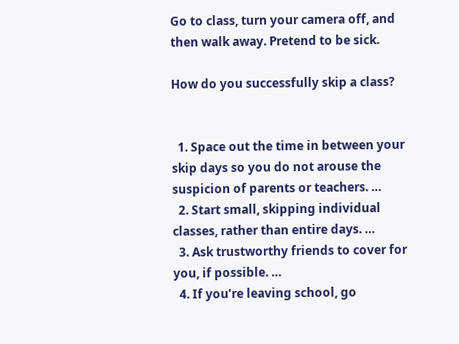Go to class, turn your camera off, and then walk away. Pretend to be sick.

How do you successfully skip a class?


  1. Space out the time in between your skip days so you do not arouse the suspicion of parents or teachers. …
  2. Start small, skipping individual classes, rather than entire days. …
  3. Ask trustworthy friends to cover for you, if possible. …
  4. If you’re leaving school, go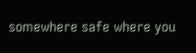somewhere safe where you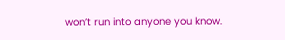won’t run into anyone you know.